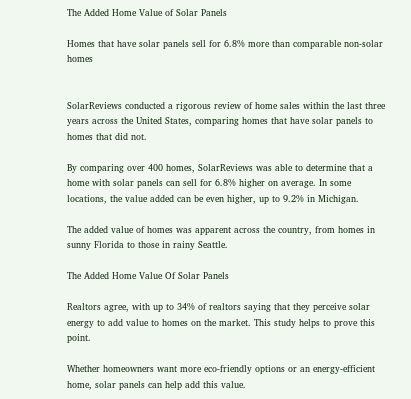The Added Home Value of Solar Panels

Homes that have solar panels sell for 6.8% more than comparable non-solar homes


SolarReviews conducted a rigorous review of home sales within the last three years across the United States, comparing homes that have solar panels to homes that did not.

By comparing over 400 homes, SolarReviews was able to determine that a home with solar panels can sell for 6.8% higher on average. In some locations, the value added can be even higher, up to 9.2% in Michigan.

The added value of homes was apparent across the country, from homes in sunny Florida to those in rainy Seattle.

The Added Home Value Of Solar Panels

Realtors agree, with up to 34% of realtors saying that they perceive solar energy to add value to homes on the market. This study helps to prove this point.

Whether homeowners want more eco-friendly options or an energy-efficient home, solar panels can help add this value.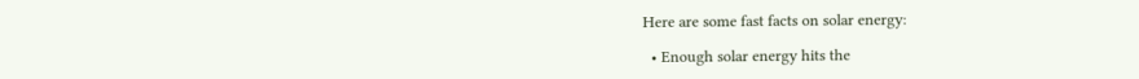Here are some fast facts on solar energy:

  • Enough solar energy hits the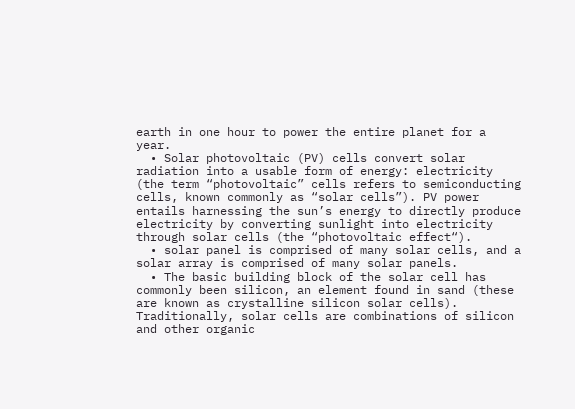earth in one hour to power the entire planet for a year.
  • Solar photovoltaic (PV) cells convert solar radiation into a usable form of energy: electricity (the term “photovoltaic” cells refers to semiconducting cells, known commonly as “solar cells”). PV power entails harnessing the sun’s energy to directly produce electricity by converting sunlight into electricity through solar cells (the “photovoltaic effect“).
  • solar panel is comprised of many solar cells, and a solar array is comprised of many solar panels.
  • The basic building block of the solar cell has commonly been silicon, an element found in sand (these are known as crystalline silicon solar cells). Traditionally, solar cells are combinations of silicon and other organic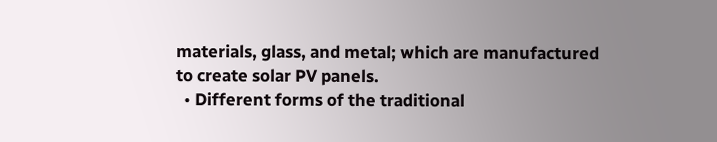materials, glass, and metal; which are manufactured to create solar PV panels.
  • Different forms of the traditional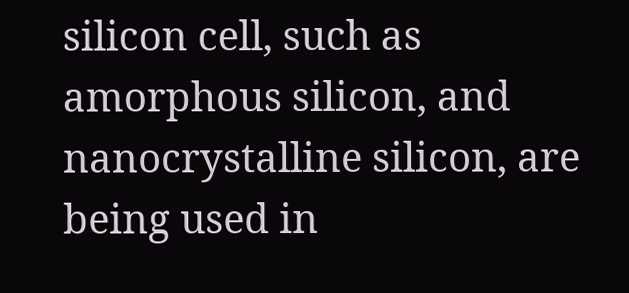silicon cell, such as amorphous silicon, and nanocrystalline silicon, are being used in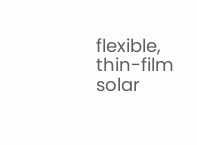flexible, thin-film solar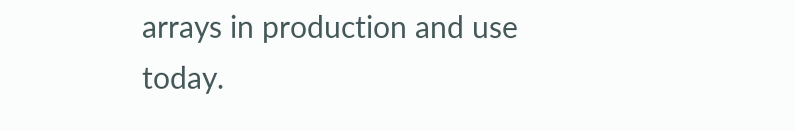arrays in production and use today.